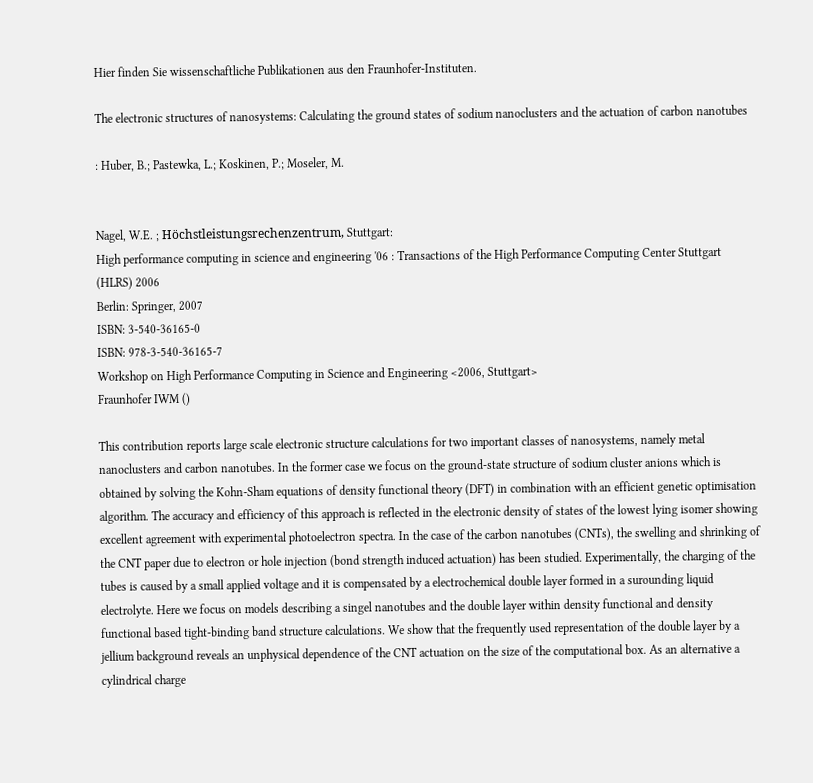Hier finden Sie wissenschaftliche Publikationen aus den Fraunhofer-Instituten.

The electronic structures of nanosystems: Calculating the ground states of sodium nanoclusters and the actuation of carbon nanotubes

: Huber, B.; Pastewka, L.; Koskinen, P.; Moseler, M.


Nagel, W.E. ; Höchstleistungsrechenzentrum, Stuttgart:
High performance computing in science and engineering '06 : Transactions of the High Performance Computing Center Stuttgart (HLRS) 2006
Berlin: Springer, 2007
ISBN: 3-540-36165-0
ISBN: 978-3-540-36165-7
Workshop on High Performance Computing in Science and Engineering <2006, Stuttgart>
Fraunhofer IWM ()

This contribution reports large scale electronic structure calculations for two important classes of nanosystems, namely metal nanoclusters and carbon nanotubes. In the former case we focus on the ground-state structure of sodium cluster anions which is obtained by solving the Kohn-Sham equations of density functional theory (DFT) in combination with an efficient genetic optimisation algorithm. The accuracy and efficiency of this approach is reflected in the electronic density of states of the lowest lying isomer showing excellent agreement with experimental photoelectron spectra. In the case of the carbon nanotubes (CNTs), the swelling and shrinking of the CNT paper due to electron or hole injection (bond strength induced actuation) has been studied. Experimentally, the charging of the tubes is caused by a small applied voltage and it is compensated by a electrochemical double layer formed in a surounding liquid electrolyte. Here we focus on models describing a singel nanotubes and the double layer within density functional and density functional based tight-binding band structure calculations. We show that the frequently used representation of the double layer by a jellium background reveals an unphysical dependence of the CNT actuation on the size of the computational box. As an alternative a cylindrical charge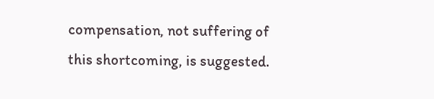compensation, not suffering of this shortcoming, is suggested.